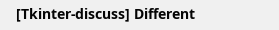[Tkinter-discuss] Different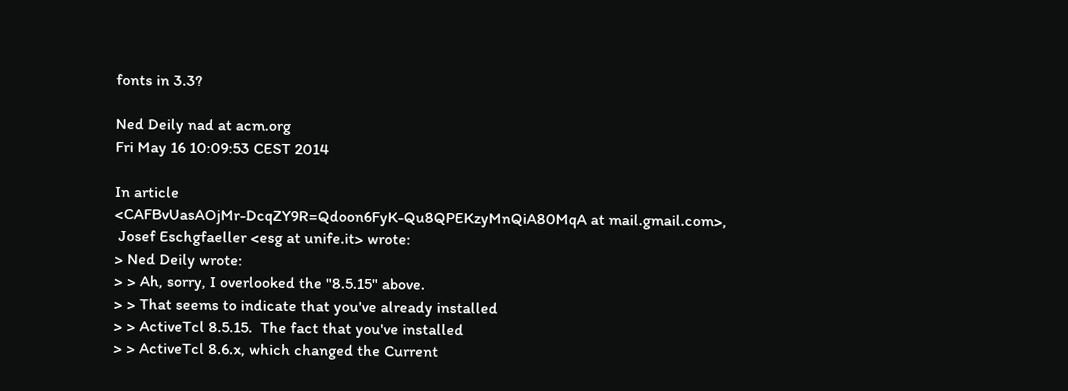fonts in 3.3?

Ned Deily nad at acm.org
Fri May 16 10:09:53 CEST 2014

In article
<CAFBvUasAOjMr-DcqZY9R=Qdoon6FyK-Qu8QPEKzyMnQiA80MqA at mail.gmail.com>,
 Josef Eschgfaeller <esg at unife.it> wrote:
> Ned Deily wrote:
> > Ah, sorry, I overlooked the "8.5.15" above.
> > That seems to indicate that you've already installed
> > ActiveTcl 8.5.15.  The fact that you've installed
> > ActiveTcl 8.6.x, which changed the Current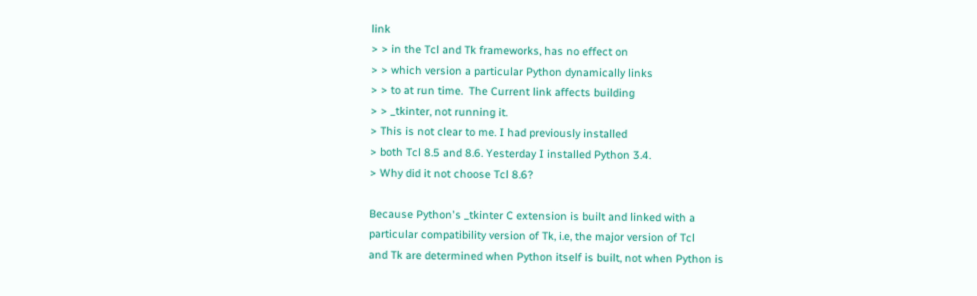link
> > in the Tcl and Tk frameworks, has no effect on
> > which version a particular Python dynamically links
> > to at run time.  The Current link affects building
> > _tkinter, not running it.
> This is not clear to me. I had previously installed
> both Tcl 8.5 and 8.6. Yesterday I installed Python 3.4.
> Why did it not choose Tcl 8.6?

Because Python's _tkinter C extension is built and linked with a
particular compatibility version of Tk, i.e, the major version of Tcl
and Tk are determined when Python itself is built, not when Python is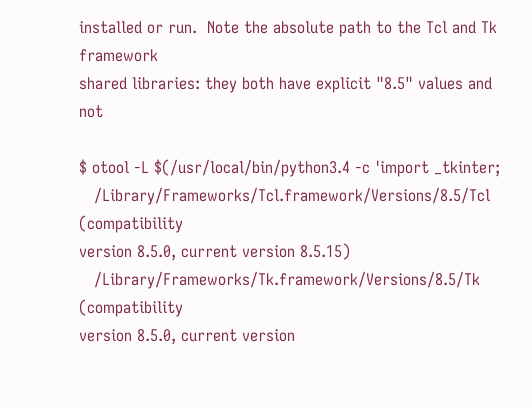installed or run.  Note the absolute path to the Tcl and Tk framework
shared libraries: they both have explicit "8.5" values and not

$ otool -L $(/usr/local/bin/python3.4 -c 'import _tkinter;
   /Library/Frameworks/Tcl.framework/Versions/8.5/Tcl (compatibility
version 8.5.0, current version 8.5.15)
   /Library/Frameworks/Tk.framework/Versions/8.5/Tk (compatibility
version 8.5.0, current version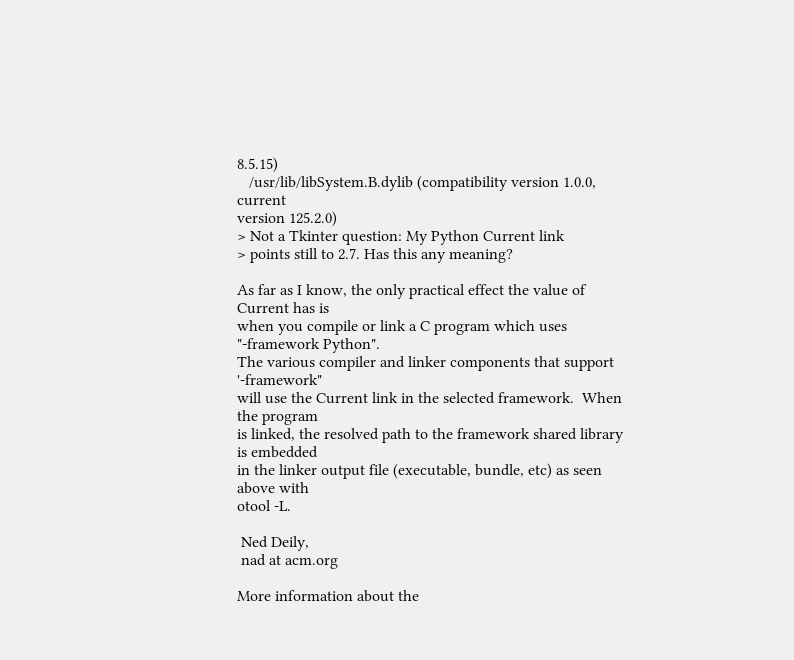8.5.15)
   /usr/lib/libSystem.B.dylib (compatibility version 1.0.0, current
version 125.2.0)
> Not a Tkinter question: My Python Current link
> points still to 2.7. Has this any meaning?

As far as I know, the only practical effect the value of Current has is
when you compile or link a C program which uses "-framework Python".
The various compiler and linker components that support '-framework"
will use the Current link in the selected framework.  When the program
is linked, the resolved path to the framework shared library is embedded
in the linker output file (executable, bundle, etc) as seen above with
otool -L.

 Ned Deily,
 nad at acm.org

More information about the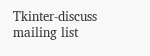Tkinter-discuss mailing list